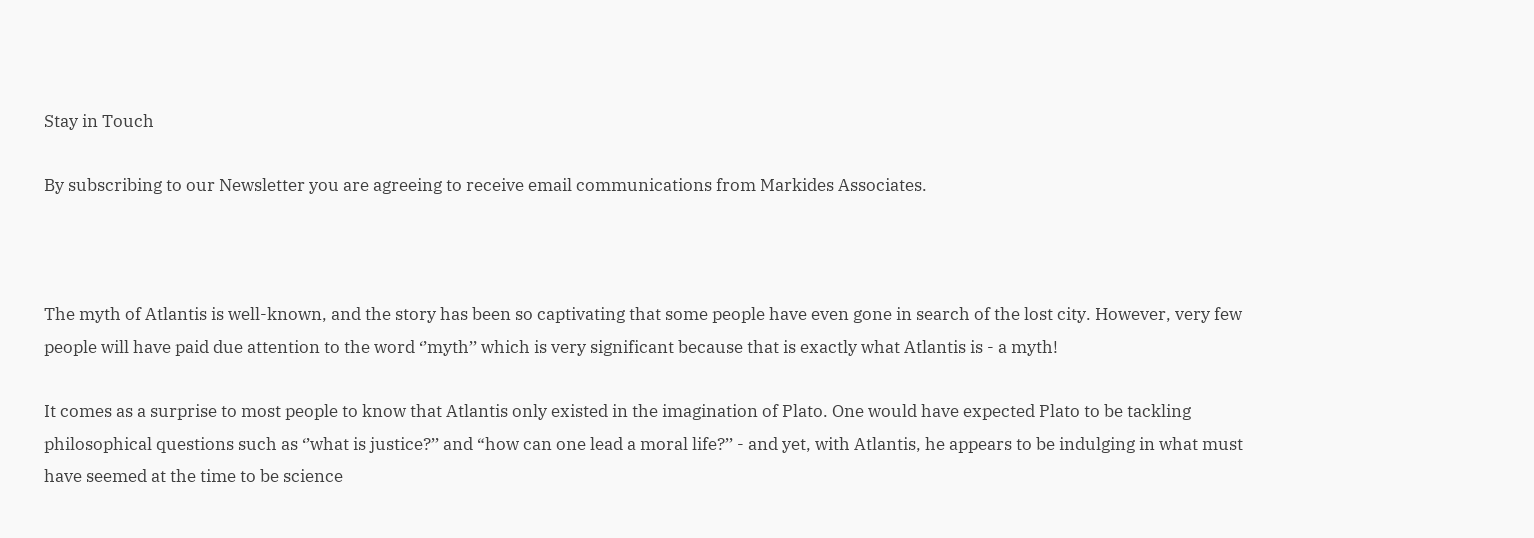Stay in Touch

By subscribing to our Newsletter you are agreeing to receive email communications from Markides Associates.



The myth of Atlantis is well-known, and the story has been so captivating that some people have even gone in search of the lost city. However, very few people will have paid due attention to the word ‘’myth’’ which is very significant because that is exactly what Atlantis is - a myth!

It comes as a surprise to most people to know that Atlantis only existed in the imagination of Plato. One would have expected Plato to be tackling philosophical questions such as ‘’what is justice?’’ and “how can one lead a moral life?’’ - and yet, with Atlantis, he appears to be indulging in what must have seemed at the time to be science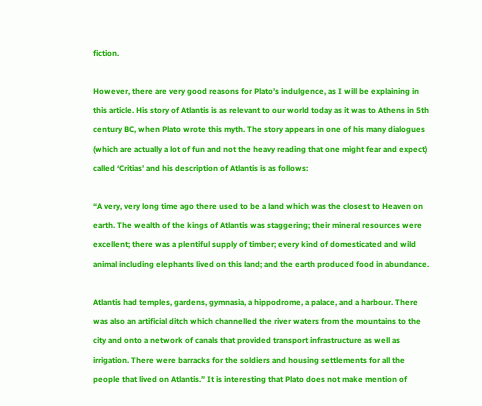fiction.

However, there are very good reasons for Plato’s indulgence, as I will be explaining in this article. His story of Atlantis is as relevant to our world today as it was to Athens in 5th century BC, when Plato wrote this myth. The story appears in one of his many dialogues (which are actually a lot of fun and not the heavy reading that one might fear and expect) called ‘Critias’ and his description of Atlantis is as follows:

“A very, very long time ago there used to be a land which was the closest to Heaven on earth. The wealth of the kings of Atlantis was staggering; their mineral resources were excellent; there was a plentiful supply of timber; every kind of domesticated and wild animal including elephants lived on this land; and the earth produced food in abundance.

Atlantis had temples, gardens, gymnasia, a hippodrome, a palace, and a harbour. There was also an artificial ditch which channelled the river waters from the mountains to the city and onto a network of canals that provided transport infrastructure as well as irrigation. There were barracks for the soldiers and housing settlements for all the people that lived on Atlantis.” It is interesting that Plato does not make mention of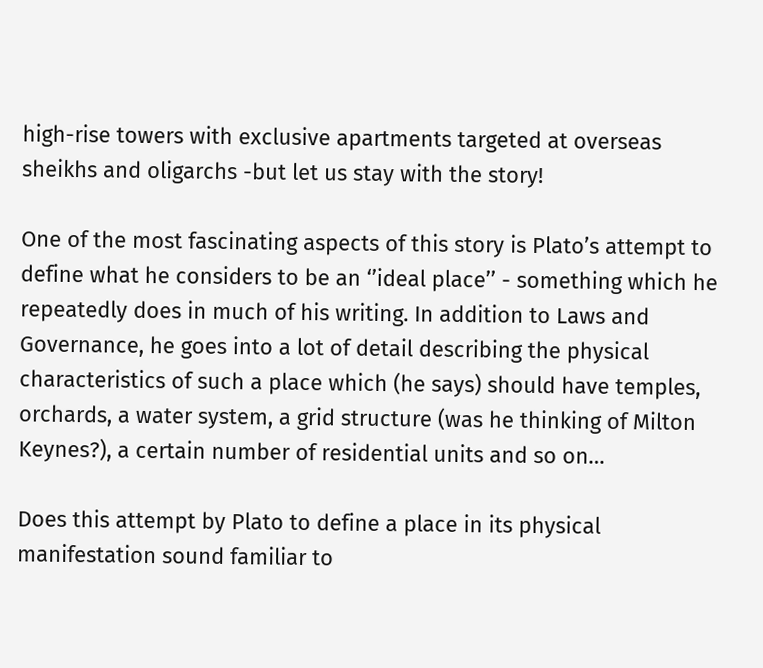high-rise towers with exclusive apartments targeted at overseas sheikhs and oligarchs -but let us stay with the story!

One of the most fascinating aspects of this story is Plato’s attempt to define what he considers to be an ‘’ideal place’’ - something which he repeatedly does in much of his writing. In addition to Laws and Governance, he goes into a lot of detail describing the physical characteristics of such a place which (he says) should have temples, orchards, a water system, a grid structure (was he thinking of Milton Keynes?), a certain number of residential units and so on…

Does this attempt by Plato to define a place in its physical manifestation sound familiar to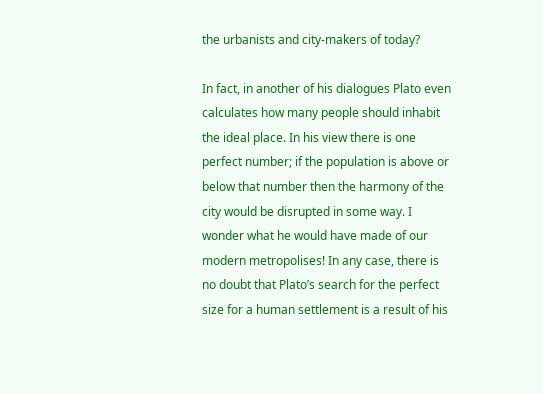the urbanists and city-makers of today?

In fact, in another of his dialogues Plato even calculates how many people should inhabit the ideal place. In his view there is one perfect number; if the population is above or below that number then the harmony of the city would be disrupted in some way. I wonder what he would have made of our modern metropolises! In any case, there is no doubt that Plato’s search for the perfect size for a human settlement is a result of his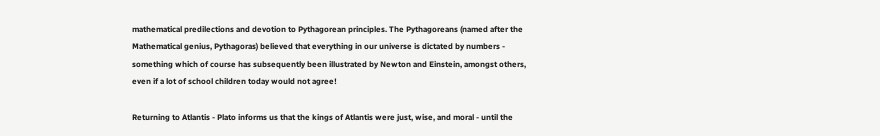mathematical predilections and devotion to Pythagorean principles. The Pythagoreans (named after the Mathematical genius, Pythagoras) believed that everything in our universe is dictated by numbers - something which of course has subsequently been illustrated by Newton and Einstein, amongst others, even if a lot of school children today would not agree!

Returning to Atlantis - Plato informs us that the kings of Atlantis were just, wise, and moral - until the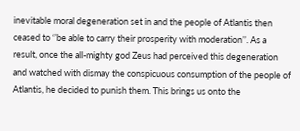inevitable moral degeneration set in and the people of Atlantis then ceased to ‘’be able to carry their prosperity with moderation’’. As a result, once the all-mighty god Zeus had perceived this degeneration and watched with dismay the conspicuous consumption of the people of Atlantis, he decided to punish them. This brings us onto the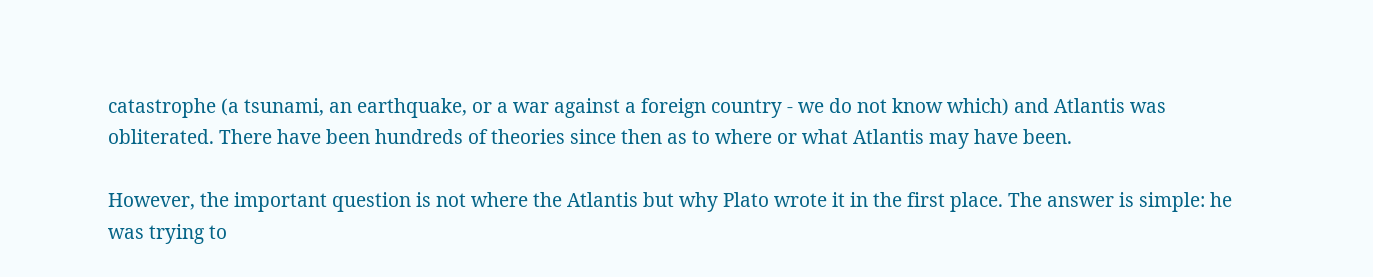catastrophe (a tsunami, an earthquake, or a war against a foreign country - we do not know which) and Atlantis was obliterated. There have been hundreds of theories since then as to where or what Atlantis may have been.

However, the important question is not where the Atlantis but why Plato wrote it in the first place. The answer is simple: he was trying to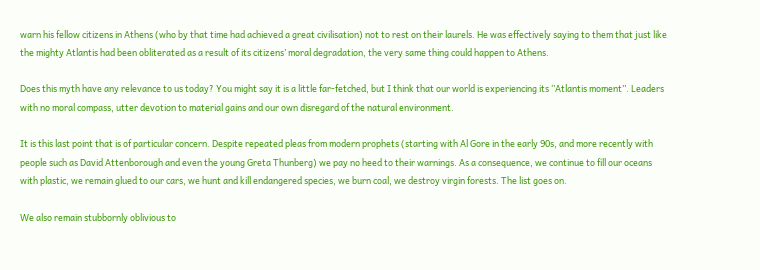warn his fellow citizens in Athens (who by that time had achieved a great civilisation) not to rest on their laurels. He was effectively saying to them that just like the mighty Atlantis had been obliterated as a result of its citizens’ moral degradation, the very same thing could happen to Athens.

Does this myth have any relevance to us today? You might say it is a little far-fetched, but I think that our world is experiencing its ‘’Atlantis moment’’. Leaders with no moral compass, utter devotion to material gains and our own disregard of the natural environment.

It is this last point that is of particular concern. Despite repeated pleas from modern prophets (starting with Al Gore in the early 90s, and more recently with people such as David Attenborough and even the young Greta Thunberg) we pay no heed to their warnings. As a consequence, we continue to fill our oceans with plastic, we remain glued to our cars, we hunt and kill endangered species, we burn coal, we destroy virgin forests. The list goes on.

We also remain stubbornly oblivious to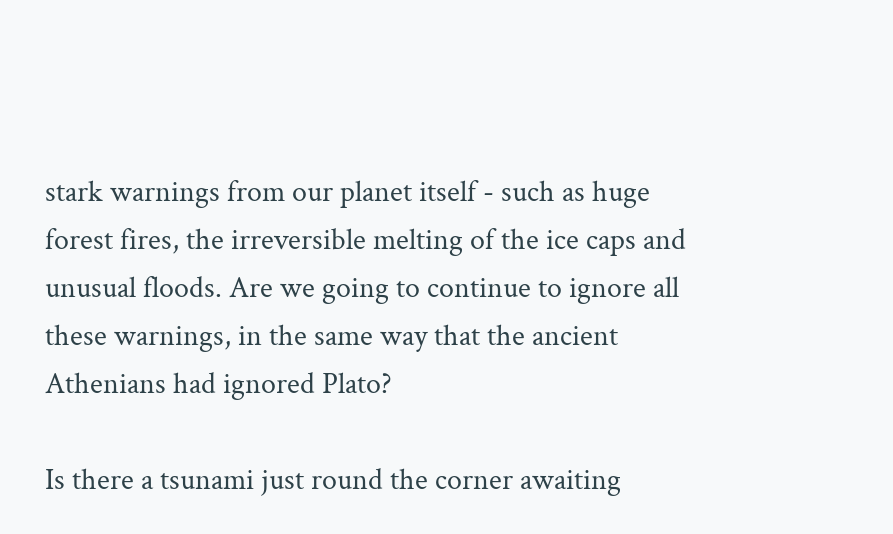stark warnings from our planet itself - such as huge forest fires, the irreversible melting of the ice caps and unusual floods. Are we going to continue to ignore all these warnings, in the same way that the ancient Athenians had ignored Plato?

Is there a tsunami just round the corner awaiting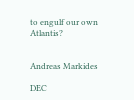to engulf our own Atlantis?


Andreas Markides

DEC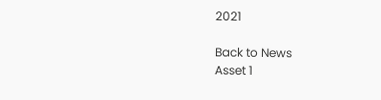2021

Back to News
Asset 1